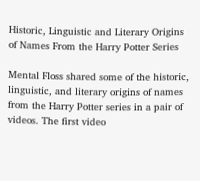Historic, Linguistic and Literary Origins of Names From the Harry Potter Series

Mental Floss shared some of the historic, linguistic, and literary origins of names from the Harry Potter series in a pair of videos. The first video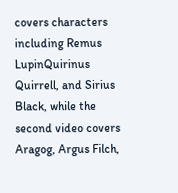covers characters including Remus LupinQuirinus Quirrell, and Sirius Black, while the second video covers Aragog, Argus Filch,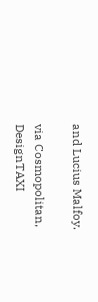and Lucius Malfoy.

via Cosmopolitan, DesignTAXI